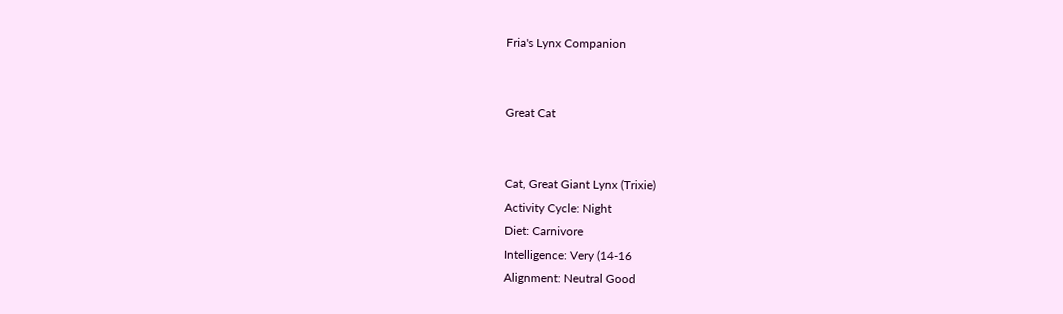Fria's Lynx Companion


Great Cat


Cat, Great Giant Lynx (Trixie)
Activity Cycle: Night
Diet: Carnivore
Intelligence: Very (14-16
Alignment: Neutral Good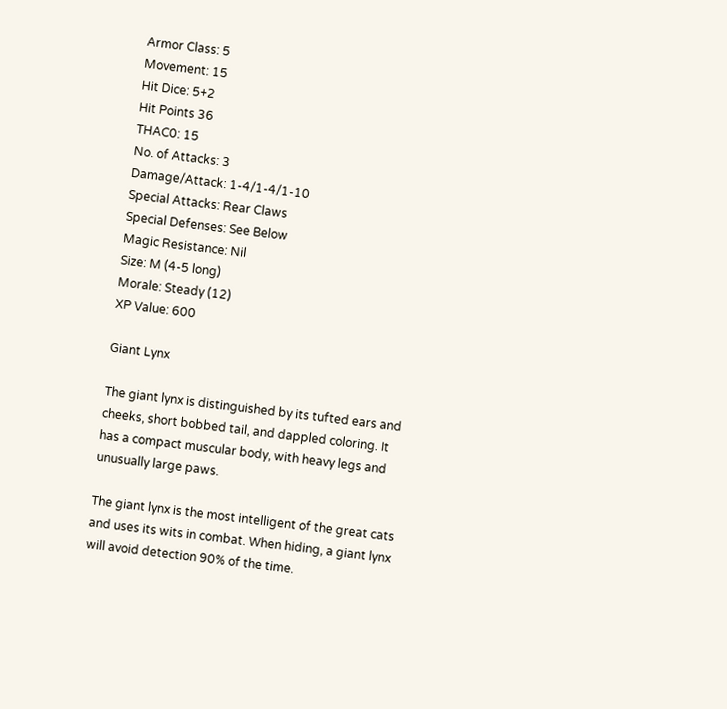Armor Class: 5
Movement: 15
Hit Dice: 5+2
Hit Points 36
THAC0: 15
No. of Attacks: 3
Damage/Attack: 1-4/1-4/1-10
Special Attacks: Rear Claws
Special Defenses: See Below
Magic Resistance: Nil
Size: M (4-5 long)
Morale: Steady (12)
XP Value: 600

Giant Lynx

The giant lynx is distinguished by its tufted ears and cheeks, short bobbed tail, and dappled coloring. It has a compact muscular body, with heavy legs and unusually large paws.

The giant lynx is the most intelligent of the great cats and uses its wits in combat. When hiding, a giant lynx will avoid detection 90% of the time.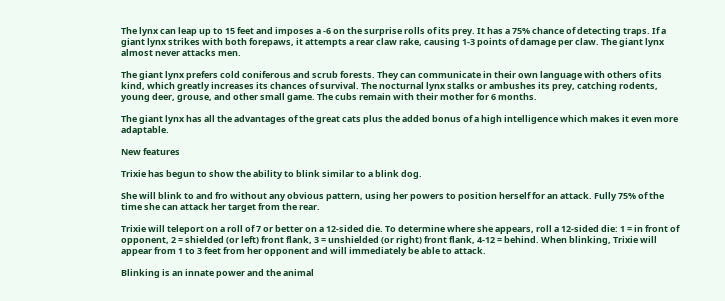The lynx can leap up to 15 feet and imposes a -6 on the surprise rolls of its prey. It has a 75% chance of detecting traps. If a giant lynx strikes with both forepaws, it attempts a rear claw rake, causing 1-3 points of damage per claw. The giant lynx almost never attacks men.

The giant lynx prefers cold coniferous and scrub forests. They can communicate in their own language with others of its kind, which greatly increases its chances of survival. The nocturnal lynx stalks or ambushes its prey, catching rodents, young deer, grouse, and other small game. The cubs remain with their mother for 6 months.

The giant lynx has all the advantages of the great cats plus the added bonus of a high intelligence which makes it even more adaptable.

New features

Trixie has begun to show the ability to blink similar to a blink dog.

She will blink to and fro without any obvious pattern, using her powers to position herself for an attack. Fully 75% of the time she can attack her target from the rear.

Trixie will teleport on a roll of 7 or better on a 12-sided die. To determine where she appears, roll a 12-sided die: 1 = in front of opponent, 2 = shielded (or left) front flank, 3 = unshielded (or right) front flank, 4-12 = behind. When blinking, Trixie will appear from 1 to 3 feet from her opponent and will immediately be able to attack.

Blinking is an innate power and the animal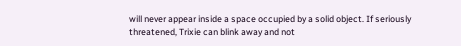will never appear inside a space occupied by a solid object. If seriously threatened, Trixie can blink away and not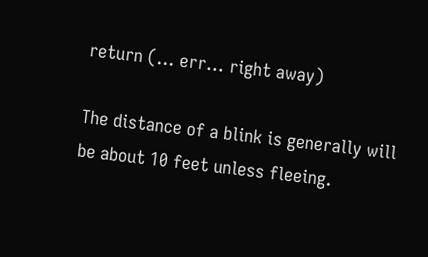return (… err… right away)

The distance of a blink is generally will be about 10 feet unless fleeing.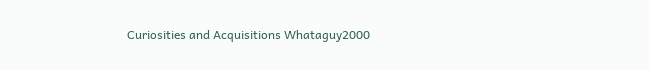Curiosities and Acquisitions Whataguy2000